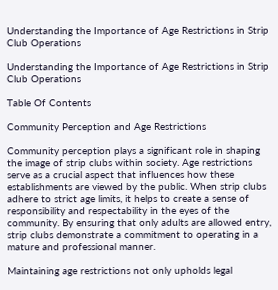Understanding the Importance of Age Restrictions in Strip Club Operations

Understanding the Importance of Age Restrictions in Strip Club Operations

Table Of Contents

Community Perception and Age Restrictions

Community perception plays a significant role in shaping the image of strip clubs within society. Age restrictions serve as a crucial aspect that influences how these establishments are viewed by the public. When strip clubs adhere to strict age limits, it helps to create a sense of responsibility and respectability in the eyes of the community. By ensuring that only adults are allowed entry, strip clubs demonstrate a commitment to operating in a mature and professional manner.

Maintaining age restrictions not only upholds legal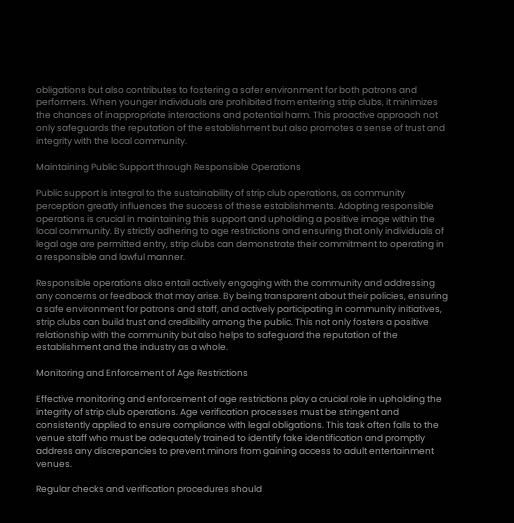obligations but also contributes to fostering a safer environment for both patrons and performers. When younger individuals are prohibited from entering strip clubs, it minimizes the chances of inappropriate interactions and potential harm. This proactive approach not only safeguards the reputation of the establishment but also promotes a sense of trust and integrity with the local community.

Maintaining Public Support through Responsible Operations

Public support is integral to the sustainability of strip club operations, as community perception greatly influences the success of these establishments. Adopting responsible operations is crucial in maintaining this support and upholding a positive image within the local community. By strictly adhering to age restrictions and ensuring that only individuals of legal age are permitted entry, strip clubs can demonstrate their commitment to operating in a responsible and lawful manner.

Responsible operations also entail actively engaging with the community and addressing any concerns or feedback that may arise. By being transparent about their policies, ensuring a safe environment for patrons and staff, and actively participating in community initiatives, strip clubs can build trust and credibility among the public. This not only fosters a positive relationship with the community but also helps to safeguard the reputation of the establishment and the industry as a whole.

Monitoring and Enforcement of Age Restrictions

Effective monitoring and enforcement of age restrictions play a crucial role in upholding the integrity of strip club operations. Age verification processes must be stringent and consistently applied to ensure compliance with legal obligations. This task often falls to the venue staff who must be adequately trained to identify fake identification and promptly address any discrepancies to prevent minors from gaining access to adult entertainment venues.

Regular checks and verification procedures should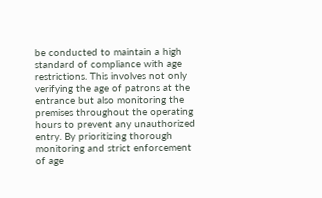be conducted to maintain a high standard of compliance with age restrictions. This involves not only verifying the age of patrons at the entrance but also monitoring the premises throughout the operating hours to prevent any unauthorized entry. By prioritizing thorough monitoring and strict enforcement of age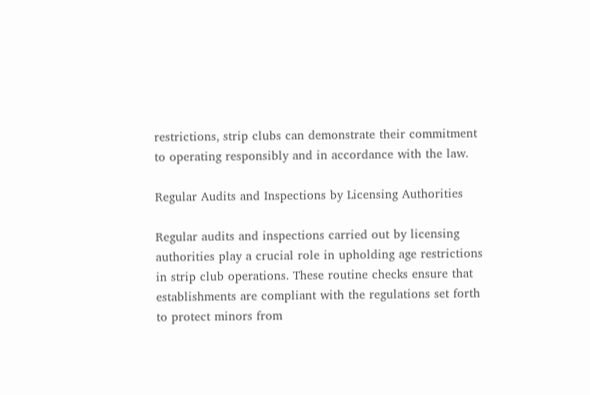restrictions, strip clubs can demonstrate their commitment to operating responsibly and in accordance with the law.

Regular Audits and Inspections by Licensing Authorities

Regular audits and inspections carried out by licensing authorities play a crucial role in upholding age restrictions in strip club operations. These routine checks ensure that establishments are compliant with the regulations set forth to protect minors from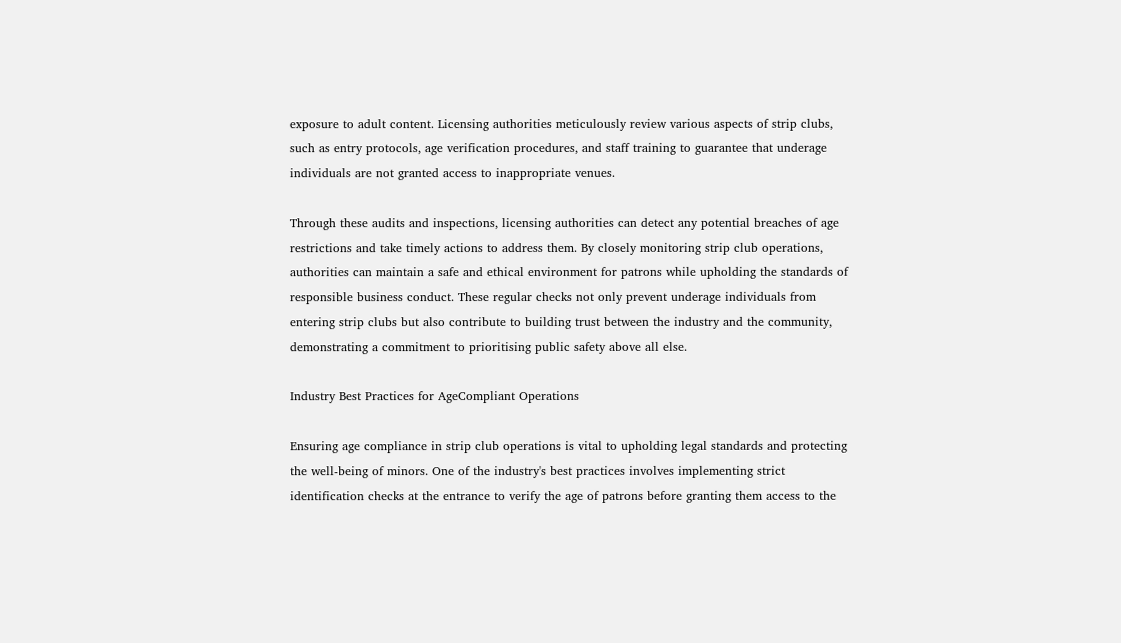exposure to adult content. Licensing authorities meticulously review various aspects of strip clubs, such as entry protocols, age verification procedures, and staff training to guarantee that underage individuals are not granted access to inappropriate venues.

Through these audits and inspections, licensing authorities can detect any potential breaches of age restrictions and take timely actions to address them. By closely monitoring strip club operations, authorities can maintain a safe and ethical environment for patrons while upholding the standards of responsible business conduct. These regular checks not only prevent underage individuals from entering strip clubs but also contribute to building trust between the industry and the community, demonstrating a commitment to prioritising public safety above all else.

Industry Best Practices for AgeCompliant Operations

Ensuring age compliance in strip club operations is vital to upholding legal standards and protecting the well-being of minors. One of the industry's best practices involves implementing strict identification checks at the entrance to verify the age of patrons before granting them access to the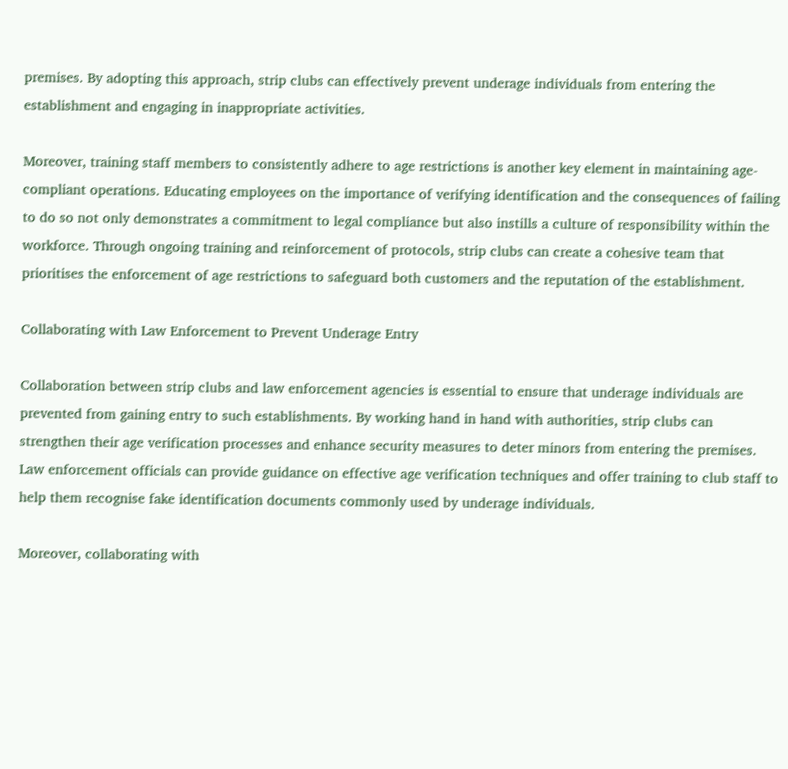premises. By adopting this approach, strip clubs can effectively prevent underage individuals from entering the establishment and engaging in inappropriate activities.

Moreover, training staff members to consistently adhere to age restrictions is another key element in maintaining age-compliant operations. Educating employees on the importance of verifying identification and the consequences of failing to do so not only demonstrates a commitment to legal compliance but also instills a culture of responsibility within the workforce. Through ongoing training and reinforcement of protocols, strip clubs can create a cohesive team that prioritises the enforcement of age restrictions to safeguard both customers and the reputation of the establishment.

Collaborating with Law Enforcement to Prevent Underage Entry

Collaboration between strip clubs and law enforcement agencies is essential to ensure that underage individuals are prevented from gaining entry to such establishments. By working hand in hand with authorities, strip clubs can strengthen their age verification processes and enhance security measures to deter minors from entering the premises. Law enforcement officials can provide guidance on effective age verification techniques and offer training to club staff to help them recognise fake identification documents commonly used by underage individuals.

Moreover, collaborating with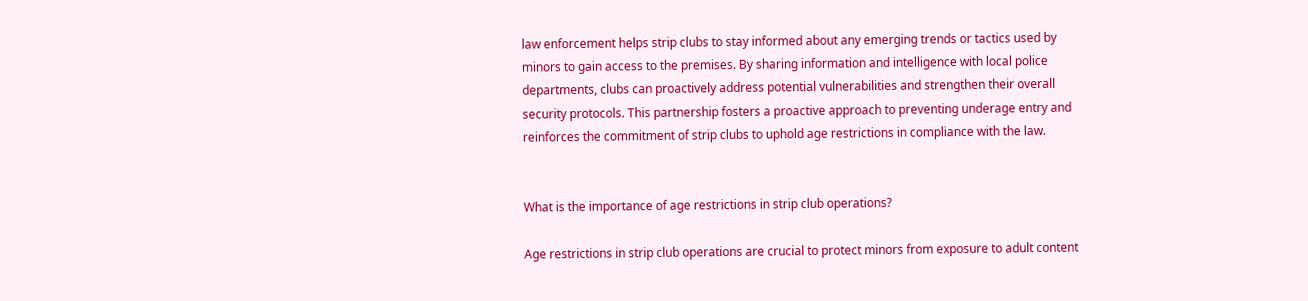law enforcement helps strip clubs to stay informed about any emerging trends or tactics used by minors to gain access to the premises. By sharing information and intelligence with local police departments, clubs can proactively address potential vulnerabilities and strengthen their overall security protocols. This partnership fosters a proactive approach to preventing underage entry and reinforces the commitment of strip clubs to uphold age restrictions in compliance with the law.


What is the importance of age restrictions in strip club operations?

Age restrictions in strip club operations are crucial to protect minors from exposure to adult content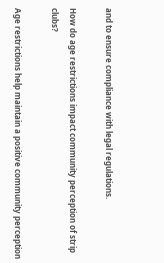and to ensure compliance with legal regulations.

How do age restrictions impact community perception of strip clubs?

Age restrictions help maintain a positive community perception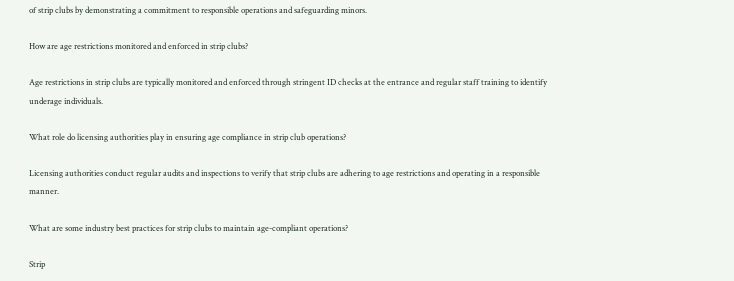of strip clubs by demonstrating a commitment to responsible operations and safeguarding minors.

How are age restrictions monitored and enforced in strip clubs?

Age restrictions in strip clubs are typically monitored and enforced through stringent ID checks at the entrance and regular staff training to identify underage individuals.

What role do licensing authorities play in ensuring age compliance in strip club operations?

Licensing authorities conduct regular audits and inspections to verify that strip clubs are adhering to age restrictions and operating in a responsible manner.

What are some industry best practices for strip clubs to maintain age-compliant operations?

Strip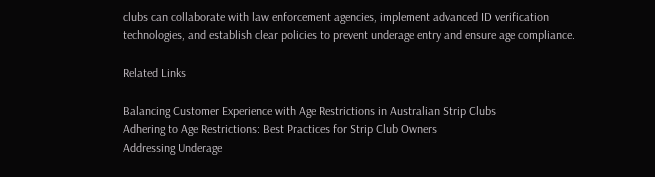clubs can collaborate with law enforcement agencies, implement advanced ID verification technologies, and establish clear policies to prevent underage entry and ensure age compliance.

Related Links

Balancing Customer Experience with Age Restrictions in Australian Strip Clubs
Adhering to Age Restrictions: Best Practices for Strip Club Owners
Addressing Underage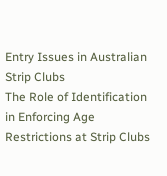Entry Issues in Australian Strip Clubs
The Role of Identification in Enforcing Age Restrictions at Strip Clubs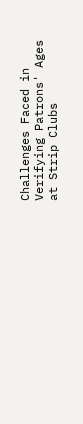Challenges Faced in Verifying Patrons' Ages at Strip Clubs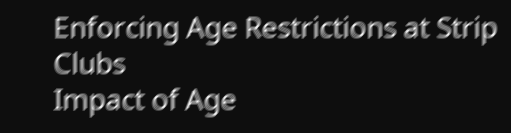Enforcing Age Restrictions at Strip Clubs
Impact of Age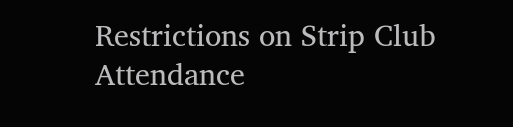Restrictions on Strip Club Attendance